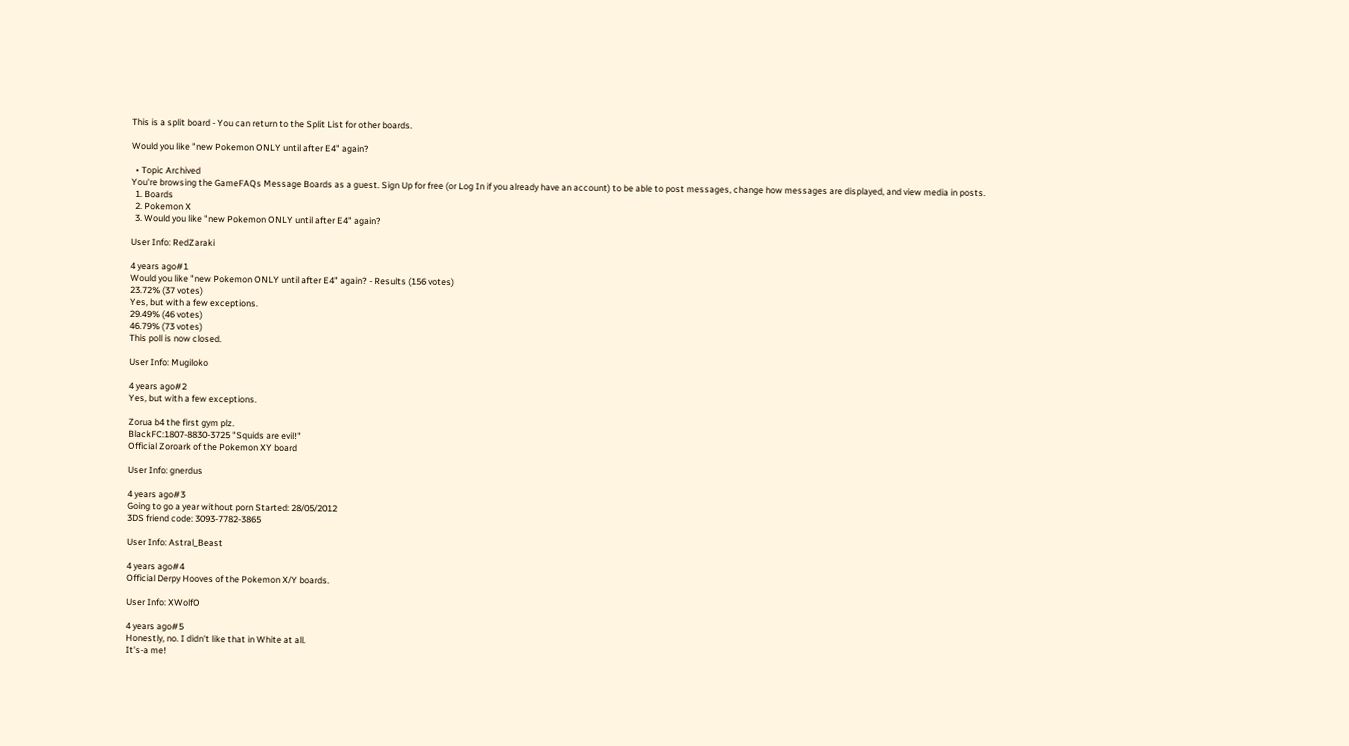This is a split board - You can return to the Split List for other boards.

Would you like "new Pokemon ONLY until after E4" again?

  • Topic Archived
You're browsing the GameFAQs Message Boards as a guest. Sign Up for free (or Log In if you already have an account) to be able to post messages, change how messages are displayed, and view media in posts.
  1. Boards
  2. Pokemon X
  3. Would you like "new Pokemon ONLY until after E4" again?

User Info: RedZaraki

4 years ago#1
Would you like "new Pokemon ONLY until after E4" again? - Results (156 votes)
23.72% (37 votes)
Yes, but with a few exceptions.
29.49% (46 votes)
46.79% (73 votes)
This poll is now closed.

User Info: Mugiloko

4 years ago#2
Yes, but with a few exceptions.

Zorua b4 the first gym plz.
BlackFC:1807-8830-3725 "Squids are evil!"
Official Zoroark of the Pokemon XY board

User Info: gnerdus

4 years ago#3
Going to go a year without porn Started: 28/05/2012
3DS friend code: 3093-7782-3865

User Info: Astral_Beast

4 years ago#4
Official Derpy Hooves of the Pokemon X/Y boards.

User Info: XWolfO

4 years ago#5
Honestly, no. I didn't like that in White at all.
It's-a me!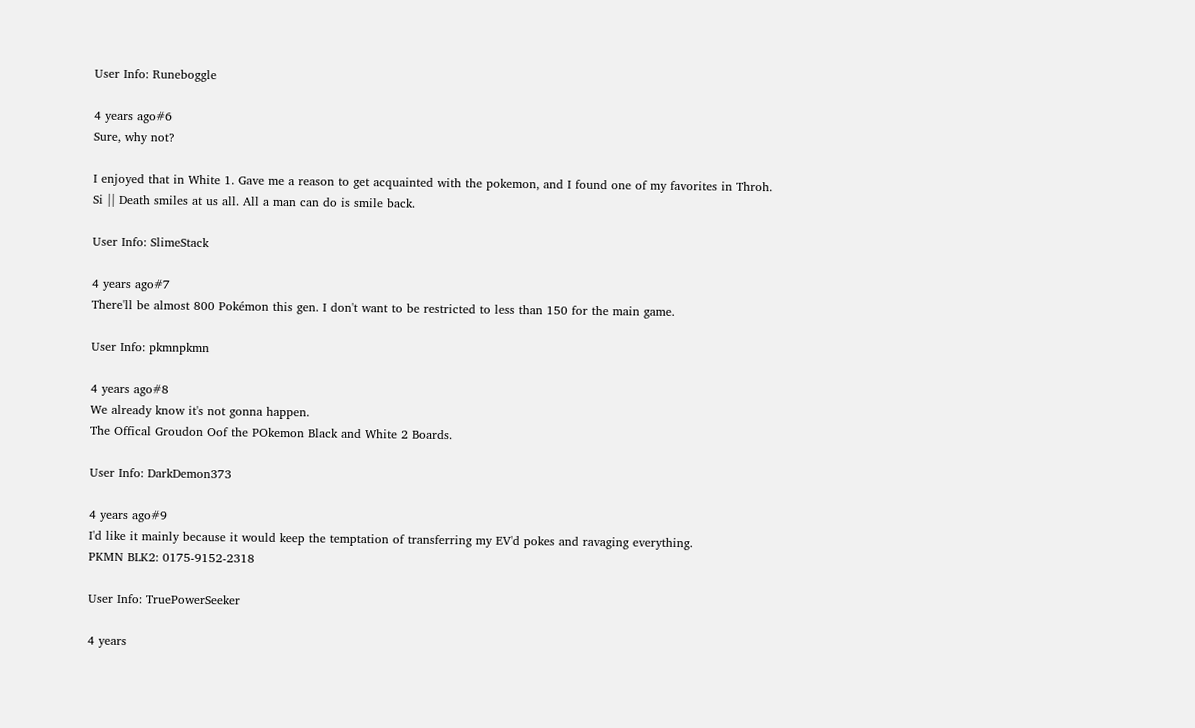User Info: Runeboggle

4 years ago#6
Sure, why not?

I enjoyed that in White 1. Gave me a reason to get acquainted with the pokemon, and I found one of my favorites in Throh.
Si || Death smiles at us all. All a man can do is smile back.

User Info: SlimeStack

4 years ago#7
There'll be almost 800 Pokémon this gen. I don't want to be restricted to less than 150 for the main game.

User Info: pkmnpkmn

4 years ago#8
We already know it's not gonna happen.
The Offical Groudon Oof the POkemon Black and White 2 Boards.

User Info: DarkDemon373

4 years ago#9
I'd like it mainly because it would keep the temptation of transferring my EV'd pokes and ravaging everything.
PKMN BLK2: 0175-9152-2318

User Info: TruePowerSeeker

4 years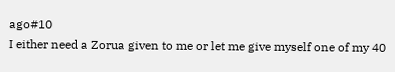ago#10
I either need a Zorua given to me or let me give myself one of my 40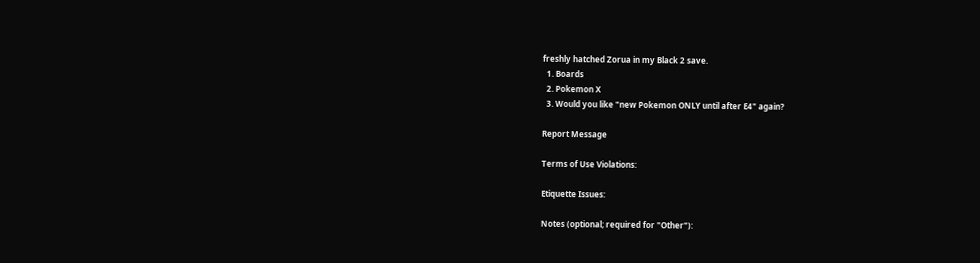freshly hatched Zorua in my Black 2 save.
  1. Boards
  2. Pokemon X
  3. Would you like "new Pokemon ONLY until after E4" again?

Report Message

Terms of Use Violations:

Etiquette Issues:

Notes (optional; required for "Other"):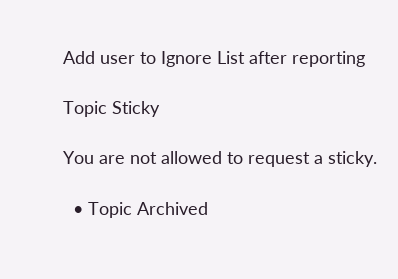Add user to Ignore List after reporting

Topic Sticky

You are not allowed to request a sticky.

  • Topic Archived